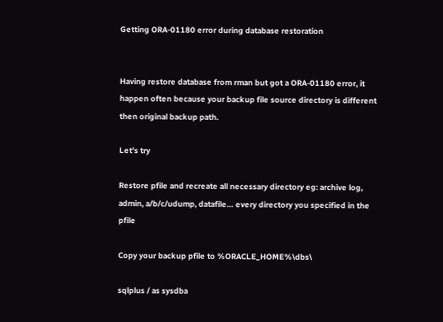Getting ORA-01180 error during database restoration


Having restore database from rman but got a ORA-01180 error, it happen often because your backup file source directory is different then original backup path.

Let’s try

Restore pfile and recreate all necessary directory eg: archive log, admin, a/b/c/udump, datafile… every directory you specified in the pfile

Copy your backup pfile to %ORACLE_HOME%\dbs\

sqlplus / as sysdba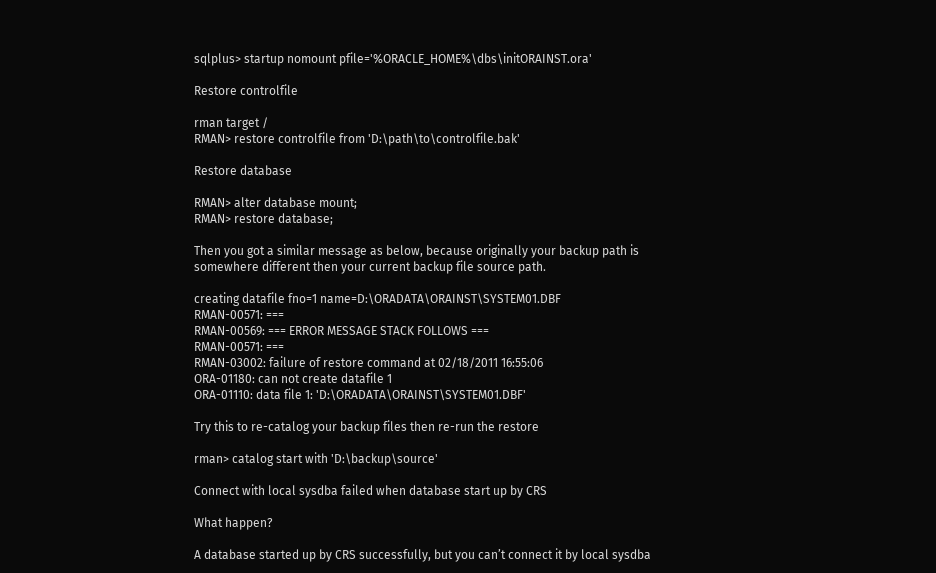sqlplus> startup nomount pfile='%ORACLE_HOME%\dbs\initORAINST.ora'

Restore controlfile

rman target /
RMAN> restore controlfile from 'D:\path\to\controlfile.bak'

Restore database

RMAN> alter database mount;
RMAN> restore database;

Then you got a similar message as below, because originally your backup path is somewhere different then your current backup file source path.

creating datafile fno=1 name=D:\ORADATA\ORAINST\SYSTEM01.DBF
RMAN-00571: ===
RMAN-00569: === ERROR MESSAGE STACK FOLLOWS ===
RMAN-00571: ===
RMAN-03002: failure of restore command at 02/18/2011 16:55:06
ORA-01180: can not create datafile 1
ORA-01110: data file 1: 'D:\ORADATA\ORAINST\SYSTEM01.DBF'

Try this to re-catalog your backup files then re-run the restore

rman> catalog start with 'D:\backup\source'

Connect with local sysdba failed when database start up by CRS

What happen?

A database started up by CRS successfully, but you can’t connect it by local sysdba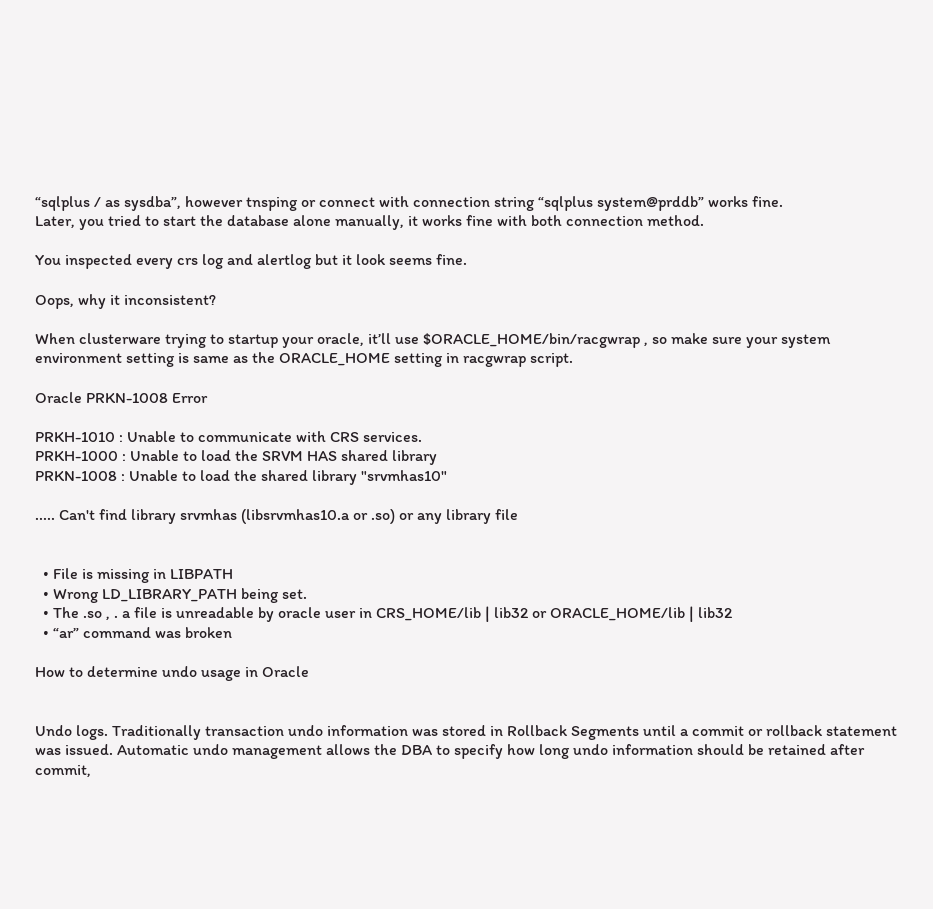“sqlplus / as sysdba”, however tnsping or connect with connection string “sqlplus system@prddb” works fine.
Later, you tried to start the database alone manually, it works fine with both connection method.

You inspected every crs log and alertlog but it look seems fine.

Oops, why it inconsistent?

When clusterware trying to startup your oracle, it’ll use $ORACLE_HOME/bin/racgwrap , so make sure your system environment setting is same as the ORACLE_HOME setting in racgwrap script.

Oracle PRKN-1008 Error

PRKH-1010 : Unable to communicate with CRS services.
PRKH-1000 : Unable to load the SRVM HAS shared library
PRKN-1008 : Unable to load the shared library "srvmhas10"

..... Can't find library srvmhas (libsrvmhas10.a or .so) or any library file


  • File is missing in LIBPATH
  • Wrong LD_LIBRARY_PATH being set.
  • The .so , . a file is unreadable by oracle user in CRS_HOME/lib | lib32 or ORACLE_HOME/lib | lib32
  • “ar” command was broken

How to determine undo usage in Oracle


Undo logs. Traditionally transaction undo information was stored in Rollback Segments until a commit or rollback statement was issued. Automatic undo management allows the DBA to specify how long undo information should be retained after commit,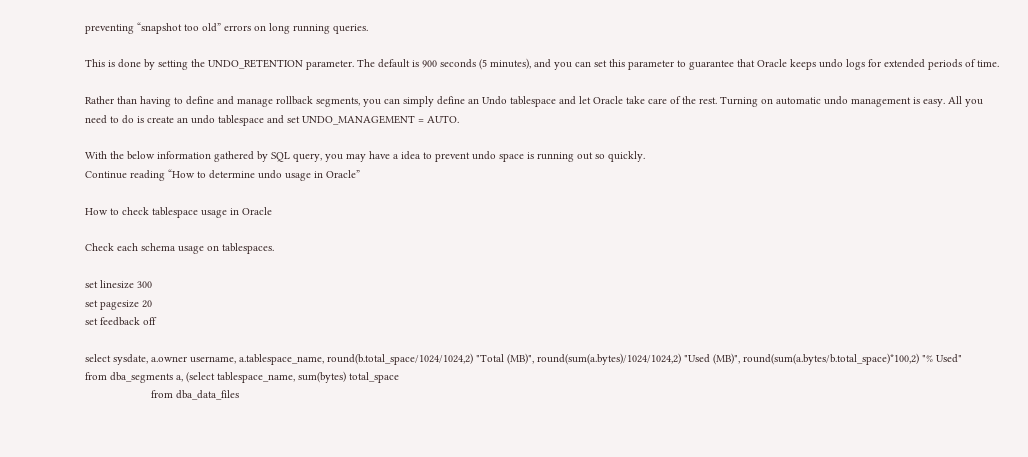preventing “snapshot too old” errors on long running queries.

This is done by setting the UNDO_RETENTION parameter. The default is 900 seconds (5 minutes), and you can set this parameter to guarantee that Oracle keeps undo logs for extended periods of time.

Rather than having to define and manage rollback segments, you can simply define an Undo tablespace and let Oracle take care of the rest. Turning on automatic undo management is easy. All you need to do is create an undo tablespace and set UNDO_MANAGEMENT = AUTO.

With the below information gathered by SQL query, you may have a idea to prevent undo space is running out so quickly.
Continue reading “How to determine undo usage in Oracle”

How to check tablespace usage in Oracle

Check each schema usage on tablespaces.

set linesize 300
set pagesize 20
set feedback off

select sysdate, a.owner username, a.tablespace_name, round(b.total_space/1024/1024,2) "Total (MB)", round(sum(a.bytes)/1024/1024,2) "Used (MB)", round(sum(a.bytes/b.total_space)*100,2) "% Used"
from dba_segments a, (select tablespace_name, sum(bytes) total_space
                      from dba_data_files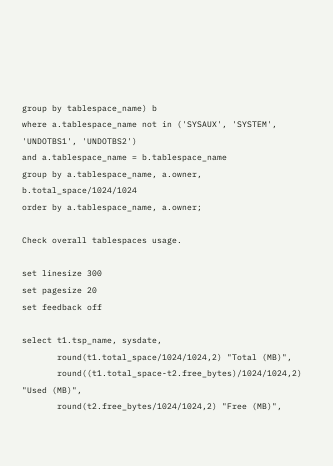group by tablespace_name) b
where a.tablespace_name not in ('SYSAUX', 'SYSTEM', 'UNDOTBS1', 'UNDOTBS2')
and a.tablespace_name = b.tablespace_name
group by a.tablespace_name, a.owner, b.total_space/1024/1024
order by a.tablespace_name, a.owner;

Check overall tablespaces usage.

set linesize 300
set pagesize 20
set feedback off

select t1.tsp_name, sysdate,
       round(t1.total_space/1024/1024,2) "Total (MB)",
       round((t1.total_space-t2.free_bytes)/1024/1024,2) "Used (MB)",
       round(t2.free_bytes/1024/1024,2) "Free (MB)",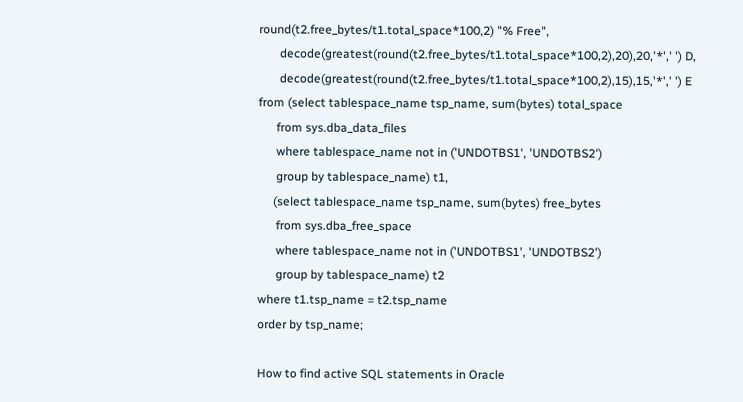round(t2.free_bytes/t1.total_space*100,2) "% Free",
       decode(greatest(round(t2.free_bytes/t1.total_space*100,2),20),20,'*',' ') D,
       decode(greatest(round(t2.free_bytes/t1.total_space*100,2),15),15,'*',' ') E
from (select tablespace_name tsp_name, sum(bytes) total_space
      from sys.dba_data_files
      where tablespace_name not in ('UNDOTBS1', 'UNDOTBS2')
      group by tablespace_name) t1,
     (select tablespace_name tsp_name, sum(bytes) free_bytes
      from sys.dba_free_space
      where tablespace_name not in ('UNDOTBS1', 'UNDOTBS2')
      group by tablespace_name) t2
where t1.tsp_name = t2.tsp_name
order by tsp_name;

How to find active SQL statements in Oracle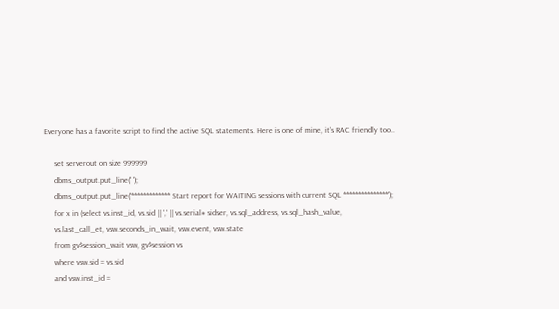Everyone has a favorite script to find the active SQL statements. Here is one of mine, it’s RAC friendly too..

     set serverout on size 999999
     dbms_output.put_line(' ');
     dbms_output.put_line('************* Start report for WAITING sessions with current SQL ***************');
     for x in (select vs.inst_id, vs.sid || ',' || vs.serial# sidser, vs.sql_address, vs.sql_hash_value,
     vs.last_call_et, vsw.seconds_in_wait, vsw.event, vsw.state
     from gv$session_wait vsw, gv$session vs
     where vsw.sid = vs.sid
     and vsw.inst_id =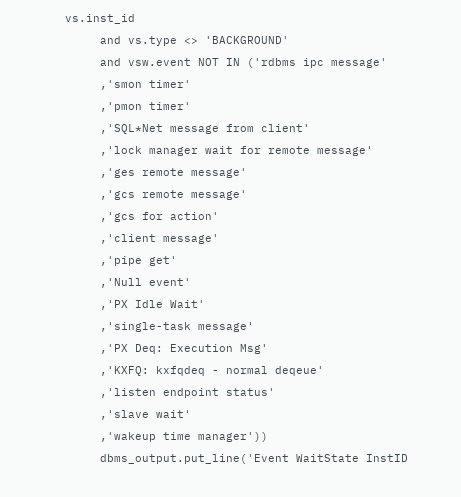vs.inst_id
     and vs.type <> 'BACKGROUND'
     and vsw.event NOT IN ('rdbms ipc message'
     ,'smon timer'
     ,'pmon timer'
     ,'SQL*Net message from client'
     ,'lock manager wait for remote message'
     ,'ges remote message'
     ,'gcs remote message'
     ,'gcs for action'
     ,'client message'
     ,'pipe get'
     ,'Null event'
     ,'PX Idle Wait'
     ,'single-task message'
     ,'PX Deq: Execution Msg'
     ,'KXFQ: kxfqdeq - normal deqeue'
     ,'listen endpoint status'
     ,'slave wait'
     ,'wakeup time manager'))
     dbms_output.put_line('Event WaitState InstID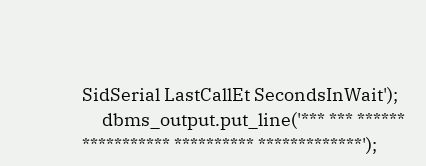SidSerial LastCallEt SecondsInWait');
     dbms_output.put_line('*** *** ****** *********** ********** *************');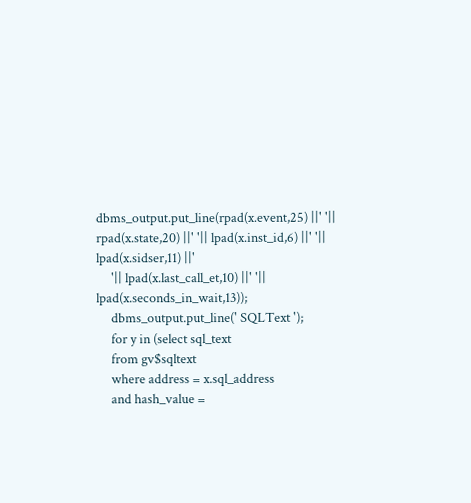dbms_output.put_line(rpad(x.event,25) ||' '|| rpad(x.state,20) ||' '|| lpad(x.inst_id,6) ||' '|| lpad(x.sidser,11) ||'
     '|| lpad(x.last_call_et,10) ||' '|| lpad(x.seconds_in_wait,13));
     dbms_output.put_line(' SQLText ');
     for y in (select sql_text
     from gv$sqltext
     where address = x.sql_address
     and hash_value =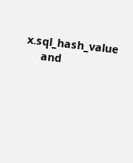x.sql_hash_value
     and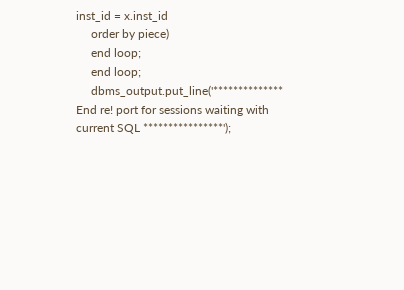inst_id = x.inst_id
     order by piece)
     end loop;
     end loop;
     dbms_output.put_line('************** End re! port for sessions waiting with current SQL ****************');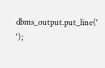dbms_output.put_line(' ');